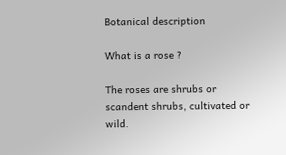Botanical description

What is a rose ?

The roses are shrubs or scandent shrubs, cultivated or wild.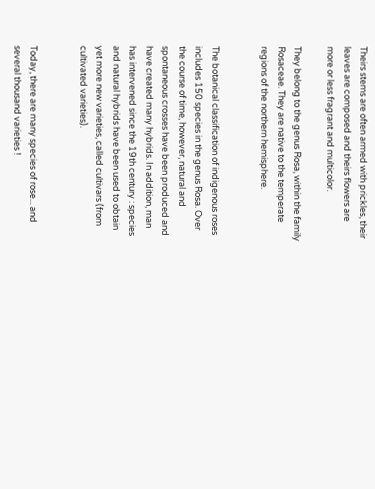Theirs stems are often armed with prickles, their leaves are composed and theirs flowers are more or less fragrant and multicolor.

They belong to the genus Rosa, within the family Rosaceae. They are native to the temperate regions of the northern hemisphere.


The botanical classification of indigenous roses includes 150 species in the genus Rosa. Over the course of time, however, natural and spontaneous crosses have been produced and have created many hybrids. In addition, man has intervened since the 19th century : species and natural hybrids have been used to obtain yet more new varieties, called cultivars (from cultivated varieties).


Today, there are many species of rose... and several thousand varieties !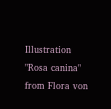Illustration "Rosa canina"
from Flora von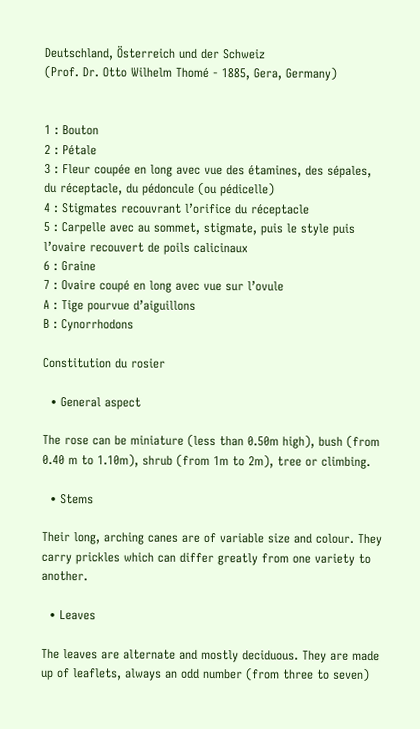Deutschland, Österreich und der Schweiz
(Prof. Dr. Otto Wilhelm Thomé - 1885, Gera, Germany)


1 : Bouton
2 : Pétale
3 : Fleur coupée en long avec vue des étamines, des sépales, du réceptacle, du pédoncule (ou pédicelle)
4 : Stigmates recouvrant l’orifice du réceptacle
5 : Carpelle avec au sommet, stigmate, puis le style puis l’ovaire recouvert de poils calicinaux
6 : Graine
7 : Ovaire coupé en long avec vue sur l’ovule
A : Tige pourvue d’aiguillons
B : Cynorrhodons

Constitution du rosier

  • General aspect

The rose can be miniature (less than 0.50m high), bush (from 0.40 m to 1.10m), shrub (from 1m to 2m), tree or climbing.

  • Stems

Their long, arching canes are of variable size and colour. They carry prickles which can differ greatly from one variety to another.

  • Leaves

The leaves are alternate and mostly deciduous. They are made up of leaflets, always an odd number (from three to seven)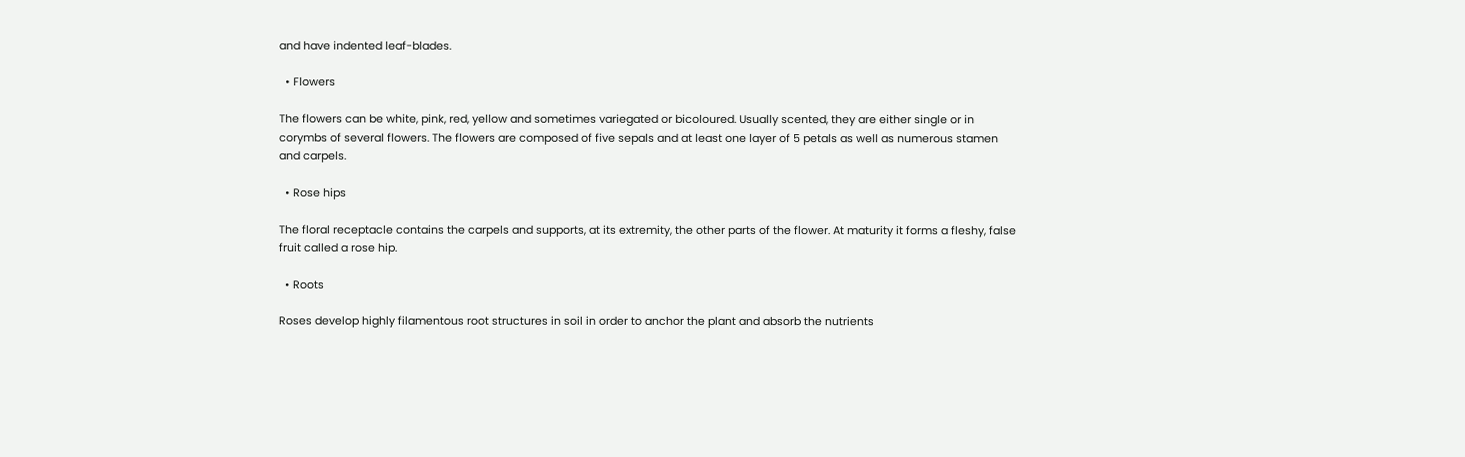and have indented leaf-blades.

  • Flowers

The flowers can be white, pink, red, yellow and sometimes variegated or bicoloured. Usually scented, they are either single or in corymbs of several flowers. The flowers are composed of five sepals and at least one layer of 5 petals as well as numerous stamen and carpels.

  • Rose hips

The floral receptacle contains the carpels and supports, at its extremity, the other parts of the flower. At maturity it forms a fleshy, false fruit called a rose hip.

  • Roots

Roses develop highly filamentous root structures in soil in order to anchor the plant and absorb the nutrients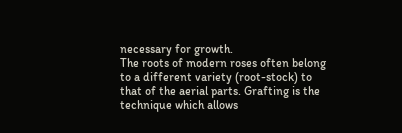necessary for growth.
The roots of modern roses often belong to a different variety (root-stock) to that of the aerial parts. Grafting is the technique which allows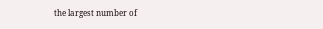the largest number of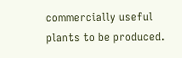commercially useful plants to be produced.